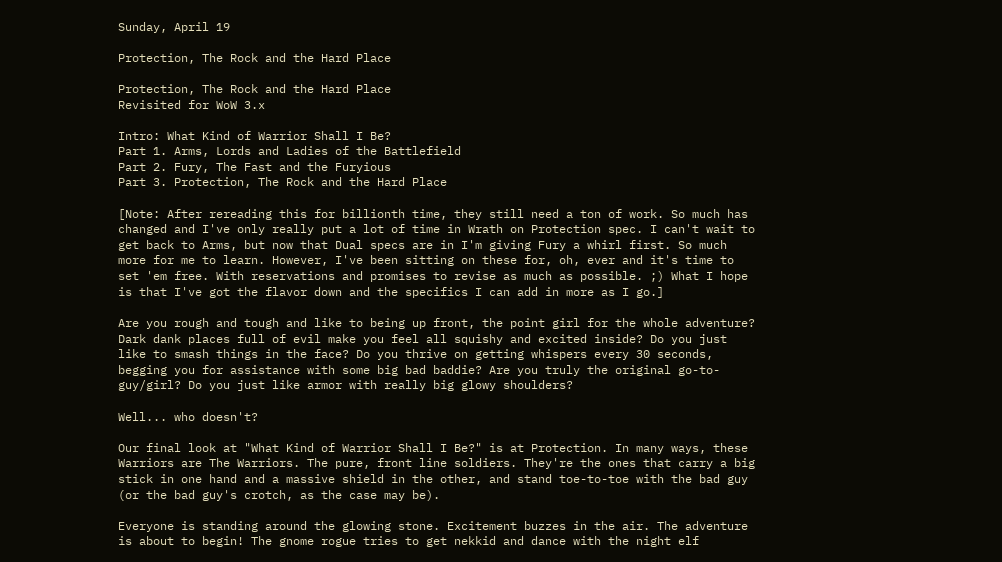Sunday, April 19

Protection, The Rock and the Hard Place

Protection, The Rock and the Hard Place
Revisited for WoW 3.x

Intro: What Kind of Warrior Shall I Be?
Part 1. Arms, Lords and Ladies of the Battlefield
Part 2. Fury, The Fast and the Furyious
Part 3. Protection, The Rock and the Hard Place

[Note: After rereading this for billionth time, they still need a ton of work. So much has changed and I've only really put a lot of time in Wrath on Protection spec. I can't wait to get back to Arms, but now that Dual specs are in I'm giving Fury a whirl first. So much more for me to learn. However, I've been sitting on these for, oh, ever and it's time to set 'em free. With reservations and promises to revise as much as possible. ;) What I hope is that I've got the flavor down and the specifics I can add in more as I go.]

Are you rough and tough and like to being up front, the point girl for the whole adventure? Dark dank places full of evil make you feel all squishy and excited inside? Do you just like to smash things in the face? Do you thrive on getting whispers every 30 seconds, begging you for assistance with some big bad baddie? Are you truly the original go-to-guy/girl? Do you just like armor with really big glowy shoulders?

Well... who doesn't?

Our final look at "What Kind of Warrior Shall I Be?" is at Protection. In many ways, these Warriors are The Warriors. The pure, front line soldiers. They're the ones that carry a big stick in one hand and a massive shield in the other, and stand toe-to-toe with the bad guy (or the bad guy's crotch, as the case may be).

Everyone is standing around the glowing stone. Excitement buzzes in the air. The adventure is about to begin! The gnome rogue tries to get nekkid and dance with the night elf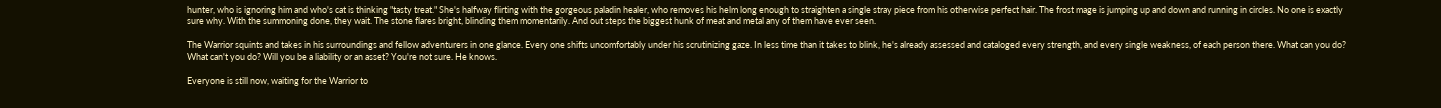hunter, who is ignoring him and who's cat is thinking "tasty treat." She's halfway flirting with the gorgeous paladin healer, who removes his helm long enough to straighten a single stray piece from his otherwise perfect hair. The frost mage is jumping up and down and running in circles. No one is exactly sure why. With the summoning done, they wait. The stone flares bright, blinding them momentarily. And out steps the biggest hunk of meat and metal any of them have ever seen.

The Warrior squints and takes in his surroundings and fellow adventurers in one glance. Every one shifts uncomfortably under his scrutinizing gaze. In less time than it takes to blink, he's already assessed and cataloged every strength, and every single weakness, of each person there. What can you do? What can't you do? Will you be a liability or an asset? You're not sure. He knows.

Everyone is still now, waiting for the Warrior to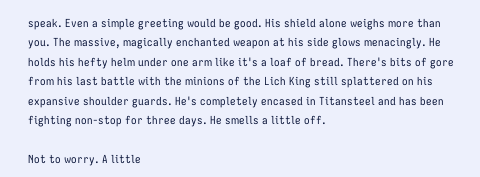speak. Even a simple greeting would be good. His shield alone weighs more than you. The massive, magically enchanted weapon at his side glows menacingly. He holds his hefty helm under one arm like it's a loaf of bread. There's bits of gore from his last battle with the minions of the Lich King still splattered on his expansive shoulder guards. He's completely encased in Titansteel and has been fighting non-stop for three days. He smells a little off.

Not to worry. A little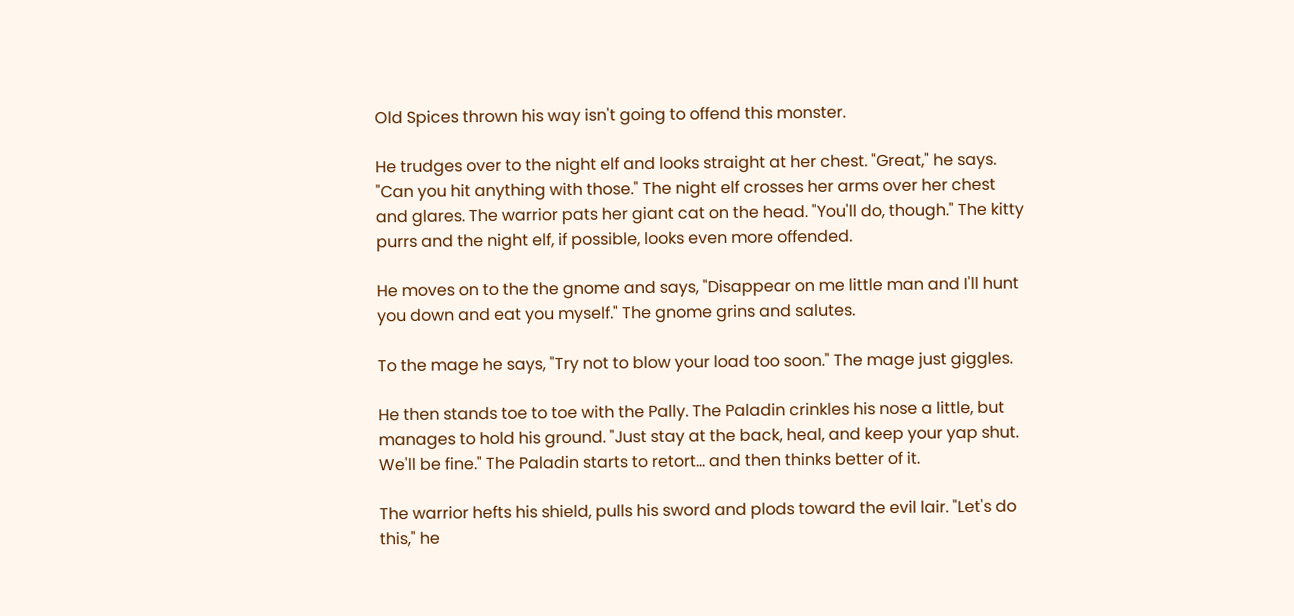Old Spices thrown his way isn't going to offend this monster.

He trudges over to the night elf and looks straight at her chest. "Great," he says. "Can you hit anything with those." The night elf crosses her arms over her chest and glares. The warrior pats her giant cat on the head. "You'll do, though." The kitty purrs and the night elf, if possible, looks even more offended.

He moves on to the the gnome and says, "Disappear on me little man and I'll hunt you down and eat you myself." The gnome grins and salutes.

To the mage he says, "Try not to blow your load too soon." The mage just giggles.

He then stands toe to toe with the Pally. The Paladin crinkles his nose a little, but manages to hold his ground. "Just stay at the back, heal, and keep your yap shut. We'll be fine." The Paladin starts to retort... and then thinks better of it.

The warrior hefts his shield, pulls his sword and plods toward the evil lair. "Let's do this," he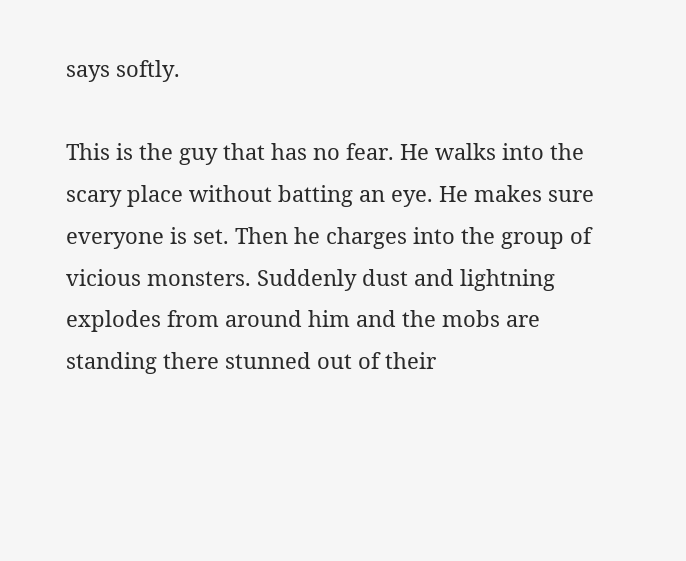says softly.

This is the guy that has no fear. He walks into the scary place without batting an eye. He makes sure everyone is set. Then he charges into the group of vicious monsters. Suddenly dust and lightning explodes from around him and the mobs are standing there stunned out of their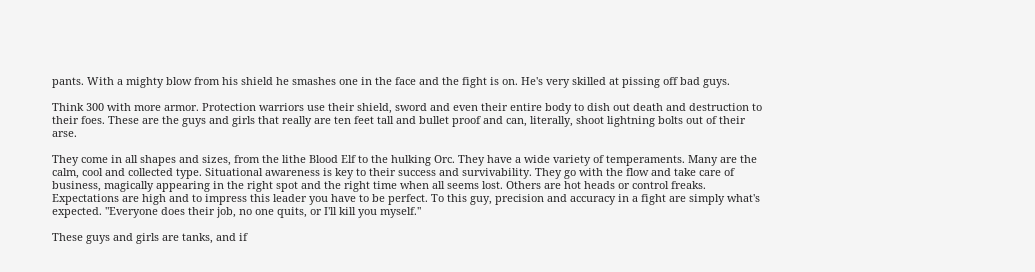pants. With a mighty blow from his shield he smashes one in the face and the fight is on. He's very skilled at pissing off bad guys.

Think 300 with more armor. Protection warriors use their shield, sword and even their entire body to dish out death and destruction to their foes. These are the guys and girls that really are ten feet tall and bullet proof and can, literally, shoot lightning bolts out of their arse.

They come in all shapes and sizes, from the lithe Blood Elf to the hulking Orc. They have a wide variety of temperaments. Many are the calm, cool and collected type. Situational awareness is key to their success and survivability. They go with the flow and take care of business, magically appearing in the right spot and the right time when all seems lost. Others are hot heads or control freaks. Expectations are high and to impress this leader you have to be perfect. To this guy, precision and accuracy in a fight are simply what's expected. "Everyone does their job, no one quits, or I'll kill you myself."

These guys and girls are tanks, and if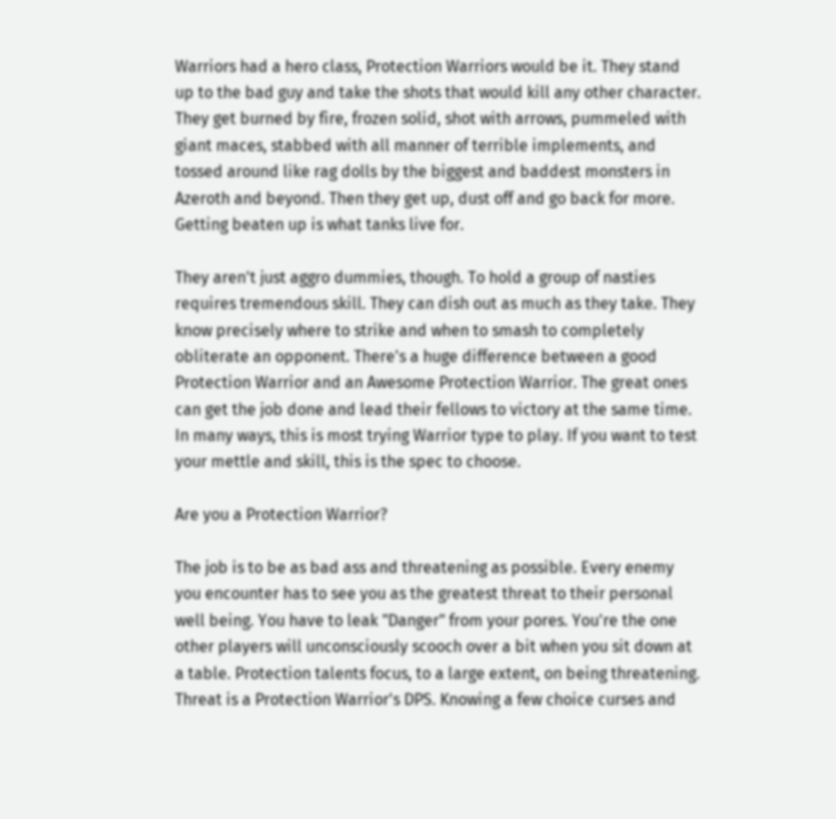Warriors had a hero class, Protection Warriors would be it. They stand up to the bad guy and take the shots that would kill any other character. They get burned by fire, frozen solid, shot with arrows, pummeled with giant maces, stabbed with all manner of terrible implements, and tossed around like rag dolls by the biggest and baddest monsters in Azeroth and beyond. Then they get up, dust off and go back for more. Getting beaten up is what tanks live for.

They aren't just aggro dummies, though. To hold a group of nasties requires tremendous skill. They can dish out as much as they take. They know precisely where to strike and when to smash to completely obliterate an opponent. There's a huge difference between a good Protection Warrior and an Awesome Protection Warrior. The great ones can get the job done and lead their fellows to victory at the same time. In many ways, this is most trying Warrior type to play. If you want to test your mettle and skill, this is the spec to choose.

Are you a Protection Warrior?

The job is to be as bad ass and threatening as possible. Every enemy you encounter has to see you as the greatest threat to their personal well being. You have to leak "Danger" from your pores. You're the one other players will unconsciously scooch over a bit when you sit down at a table. Protection talents focus, to a large extent, on being threatening. Threat is a Protection Warrior's DPS. Knowing a few choice curses and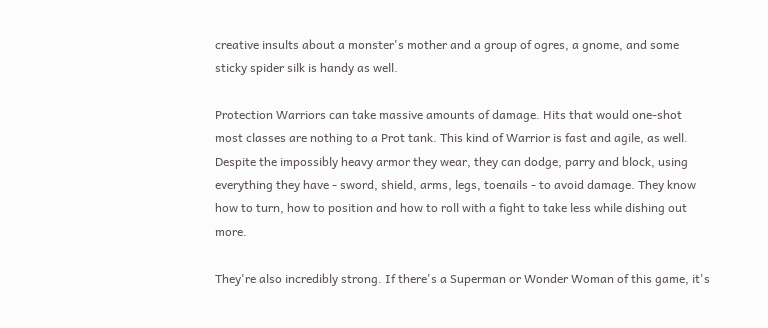creative insults about a monster's mother and a group of ogres, a gnome, and some sticky spider silk is handy as well.

Protection Warriors can take massive amounts of damage. Hits that would one-shot most classes are nothing to a Prot tank. This kind of Warrior is fast and agile, as well. Despite the impossibly heavy armor they wear, they can dodge, parry and block, using everything they have - sword, shield, arms, legs, toenails - to avoid damage. They know how to turn, how to position and how to roll with a fight to take less while dishing out more.

They're also incredibly strong. If there's a Superman or Wonder Woman of this game, it's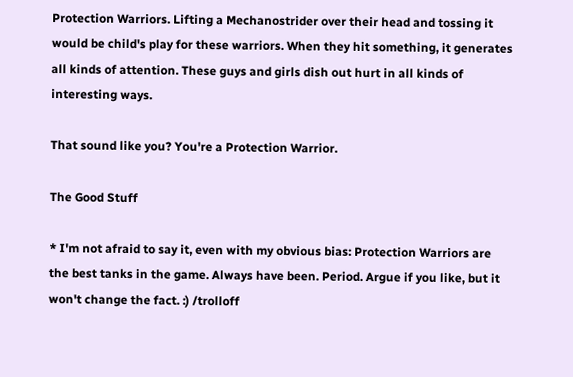Protection Warriors. Lifting a Mechanostrider over their head and tossing it would be child's play for these warriors. When they hit something, it generates all kinds of attention. These guys and girls dish out hurt in all kinds of interesting ways.

That sound like you? You're a Protection Warrior.

The Good Stuff

* I'm not afraid to say it, even with my obvious bias: Protection Warriors are the best tanks in the game. Always have been. Period. Argue if you like, but it won't change the fact. :) /trolloff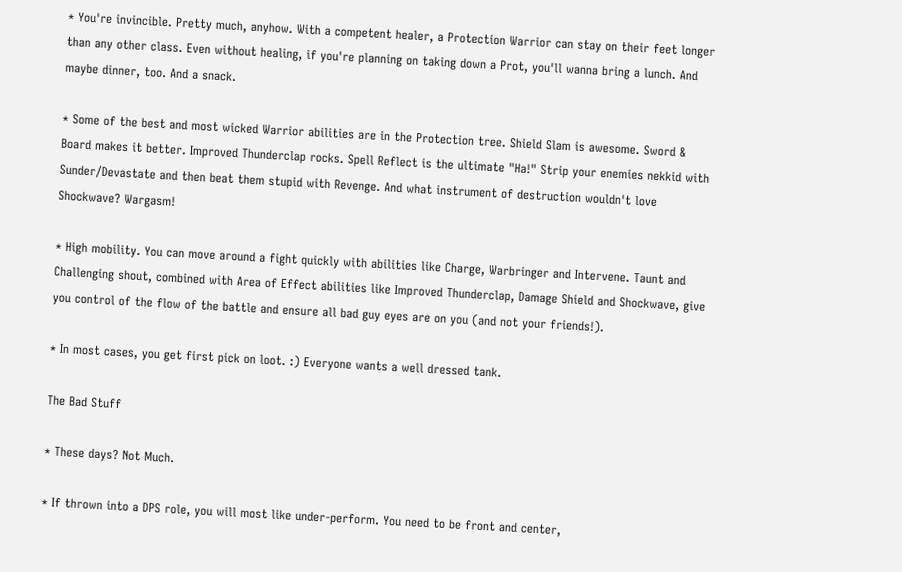* You're invincible. Pretty much, anyhow. With a competent healer, a Protection Warrior can stay on their feet longer than any other class. Even without healing, if you're planning on taking down a Prot, you'll wanna bring a lunch. And maybe dinner, too. And a snack.

* Some of the best and most wicked Warrior abilities are in the Protection tree. Shield Slam is awesome. Sword & Board makes it better. Improved Thunderclap rocks. Spell Reflect is the ultimate "Ha!" Strip your enemies nekkid with Sunder/Devastate and then beat them stupid with Revenge. And what instrument of destruction wouldn't love Shockwave? Wargasm!

* High mobility. You can move around a fight quickly with abilities like Charge, Warbringer and Intervene. Taunt and Challenging shout, combined with Area of Effect abilities like Improved Thunderclap, Damage Shield and Shockwave, give you control of the flow of the battle and ensure all bad guy eyes are on you (and not your friends!).

* In most cases, you get first pick on loot. :) Everyone wants a well dressed tank.

The Bad Stuff

* These days? Not Much.

* If thrown into a DPS role, you will most like under-perform. You need to be front and center,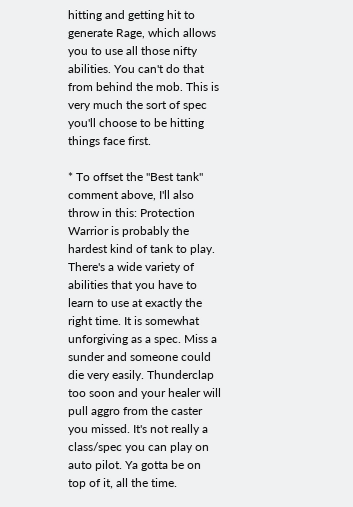hitting and getting hit to generate Rage, which allows you to use all those nifty abilities. You can't do that from behind the mob. This is very much the sort of spec you'll choose to be hitting things face first.

* To offset the "Best tank" comment above, I'll also throw in this: Protection Warrior is probably the hardest kind of tank to play. There's a wide variety of abilities that you have to learn to use at exactly the right time. It is somewhat unforgiving as a spec. Miss a sunder and someone could die very easily. Thunderclap too soon and your healer will pull aggro from the caster you missed. It's not really a class/spec you can play on auto pilot. Ya gotta be on top of it, all the time.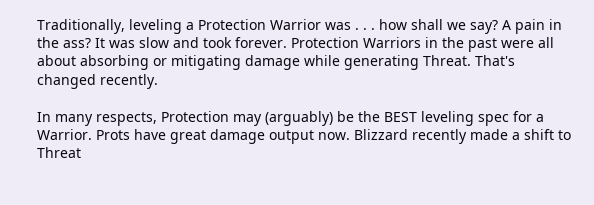Traditionally, leveling a Protection Warrior was . . . how shall we say? A pain in the ass? It was slow and took forever. Protection Warriors in the past were all about absorbing or mitigating damage while generating Threat. That's changed recently.

In many respects, Protection may (arguably) be the BEST leveling spec for a Warrior. Prots have great damage output now. Blizzard recently made a shift to Threat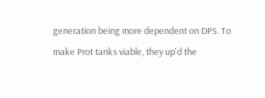generation being more dependent on DPS. To make Prot tanks viable, they up'd the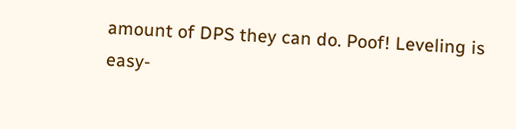amount of DPS they can do. Poof! Leveling is easy-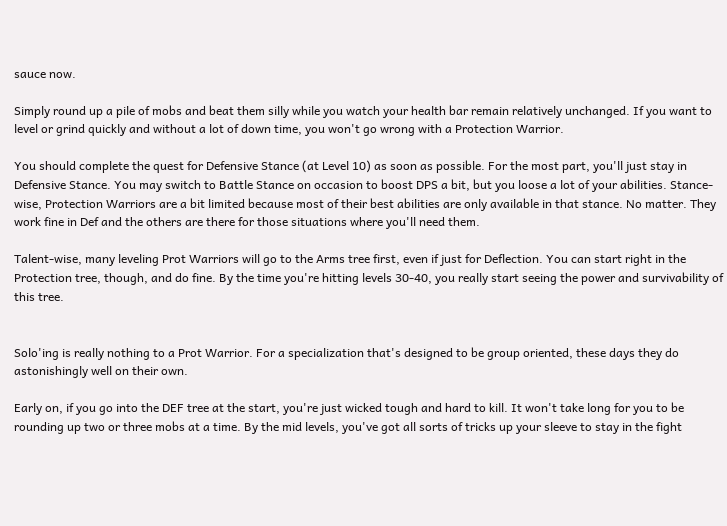sauce now.

Simply round up a pile of mobs and beat them silly while you watch your health bar remain relatively unchanged. If you want to level or grind quickly and without a lot of down time, you won't go wrong with a Protection Warrior.

You should complete the quest for Defensive Stance (at Level 10) as soon as possible. For the most part, you'll just stay in Defensive Stance. You may switch to Battle Stance on occasion to boost DPS a bit, but you loose a lot of your abilities. Stance-wise, Protection Warriors are a bit limited because most of their best abilities are only available in that stance. No matter. They work fine in Def and the others are there for those situations where you'll need them.

Talent-wise, many leveling Prot Warriors will go to the Arms tree first, even if just for Deflection. You can start right in the Protection tree, though, and do fine. By the time you're hitting levels 30-40, you really start seeing the power and survivability of this tree.


Solo'ing is really nothing to a Prot Warrior. For a specialization that's designed to be group oriented, these days they do astonishingly well on their own.

Early on, if you go into the DEF tree at the start, you're just wicked tough and hard to kill. It won't take long for you to be rounding up two or three mobs at a time. By the mid levels, you've got all sorts of tricks up your sleeve to stay in the fight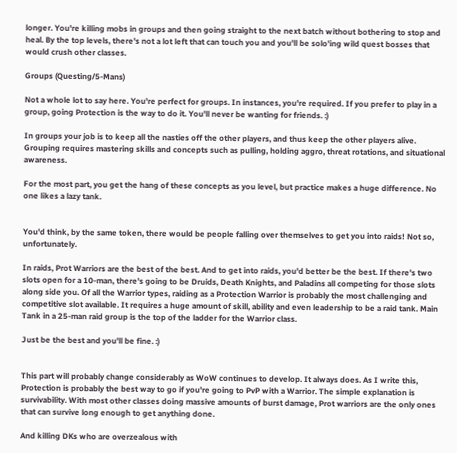longer. You're killing mobs in groups and then going straight to the next batch without bothering to stop and heal. By the top levels, there's not a lot left that can touch you and you'll be solo'ing wild quest bosses that would crush other classes.

Groups (Questing/5-Mans)

Not a whole lot to say here. You're perfect for groups. In instances, you're required. If you prefer to play in a group, going Protection is the way to do it. You'll never be wanting for friends. :)

In groups your job is to keep all the nasties off the other players, and thus keep the other players alive. Grouping requires mastering skills and concepts such as pulling, holding aggro, threat rotations, and situational awareness.

For the most part, you get the hang of these concepts as you level, but practice makes a huge difference. No one likes a lazy tank.


You'd think, by the same token, there would be people falling over themselves to get you into raids! Not so, unfortunately.

In raids, Prot Warriors are the best of the best. And to get into raids, you'd better be the best. If there's two slots open for a 10-man, there's going to be Druids, Death Knights, and Paladins all competing for those slots along side you. Of all the Warrior types, raiding as a Protection Warrior is probably the most challenging and competitive slot available. It requires a huge amount of skill, ability and even leadership to be a raid tank. Main Tank in a 25-man raid group is the top of the ladder for the Warrior class.

Just be the best and you'll be fine. :)


This part will probably change considerably as WoW continues to develop. It always does. As I write this, Protection is probably the best way to go if you're going to PvP with a Warrior. The simple explanation is survivability. With most other classes doing massive amounts of burst damage, Prot warriors are the only ones that can survive long enough to get anything done.

And killing DKs who are overzealous with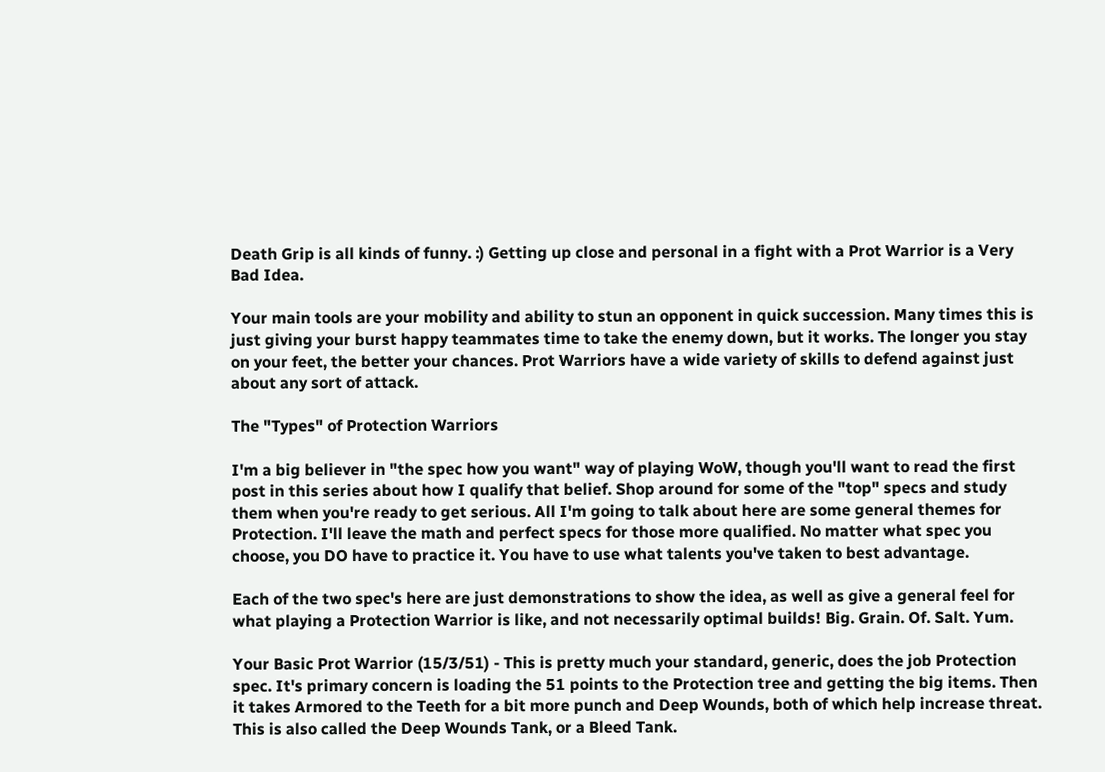Death Grip is all kinds of funny. :) Getting up close and personal in a fight with a Prot Warrior is a Very Bad Idea.

Your main tools are your mobility and ability to stun an opponent in quick succession. Many times this is just giving your burst happy teammates time to take the enemy down, but it works. The longer you stay on your feet, the better your chances. Prot Warriors have a wide variety of skills to defend against just about any sort of attack.

The "Types" of Protection Warriors

I'm a big believer in "the spec how you want" way of playing WoW, though you'll want to read the first post in this series about how I qualify that belief. Shop around for some of the "top" specs and study them when you're ready to get serious. All I'm going to talk about here are some general themes for Protection. I'll leave the math and perfect specs for those more qualified. No matter what spec you choose, you DO have to practice it. You have to use what talents you've taken to best advantage.

Each of the two spec's here are just demonstrations to show the idea, as well as give a general feel for what playing a Protection Warrior is like, and not necessarily optimal builds! Big. Grain. Of. Salt. Yum.

Your Basic Prot Warrior (15/3/51) - This is pretty much your standard, generic, does the job Protection spec. It's primary concern is loading the 51 points to the Protection tree and getting the big items. Then it takes Armored to the Teeth for a bit more punch and Deep Wounds, both of which help increase threat. This is also called the Deep Wounds Tank, or a Bleed Tank.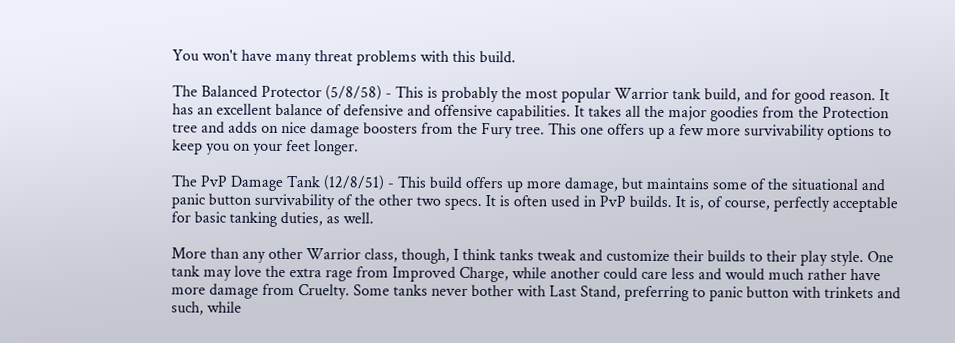You won't have many threat problems with this build.

The Balanced Protector (5/8/58) - This is probably the most popular Warrior tank build, and for good reason. It has an excellent balance of defensive and offensive capabilities. It takes all the major goodies from the Protection tree and adds on nice damage boosters from the Fury tree. This one offers up a few more survivability options to keep you on your feet longer.

The PvP Damage Tank (12/8/51) - This build offers up more damage, but maintains some of the situational and panic button survivability of the other two specs. It is often used in PvP builds. It is, of course, perfectly acceptable for basic tanking duties, as well.

More than any other Warrior class, though, I think tanks tweak and customize their builds to their play style. One tank may love the extra rage from Improved Charge, while another could care less and would much rather have more damage from Cruelty. Some tanks never bother with Last Stand, preferring to panic button with trinkets and such, while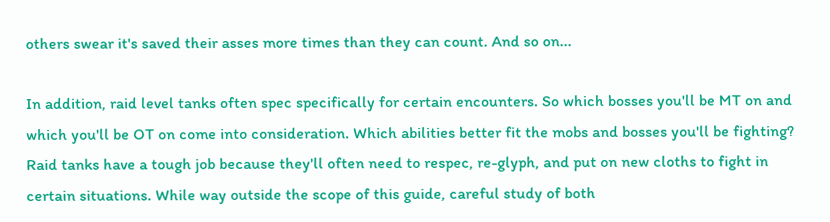others swear it's saved their asses more times than they can count. And so on...

In addition, raid level tanks often spec specifically for certain encounters. So which bosses you'll be MT on and which you'll be OT on come into consideration. Which abilities better fit the mobs and bosses you'll be fighting? Raid tanks have a tough job because they'll often need to respec, re-glyph, and put on new cloths to fight in certain situations. While way outside the scope of this guide, careful study of both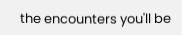the encounters you'll be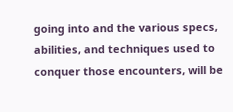going into and the various specs, abilities, and techniques used to conquer those encounters, will be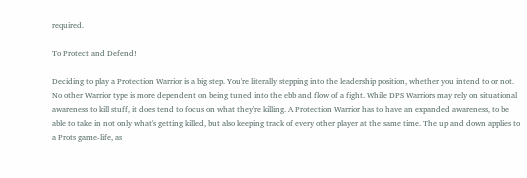required.

To Protect and Defend!

Deciding to play a Protection Warrior is a big step. You're literally stepping into the leadership position, whether you intend to or not. No other Warrior type is more dependent on being tuned into the ebb and flow of a fight. While DPS Warriors may rely on situational awareness to kill stuff, it does tend to focus on what they're killing. A Protection Warrior has to have an expanded awareness, to be able to take in not only what's getting killed, but also keeping track of every other player at the same time. The up and down applies to a Prots game-life, as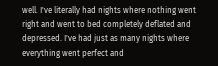well. I've literally had nights where nothing went right and went to bed completely deflated and depressed. I've had just as many nights where everything went perfect and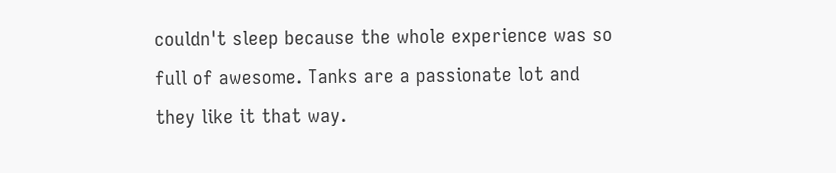couldn't sleep because the whole experience was so full of awesome. Tanks are a passionate lot and they like it that way.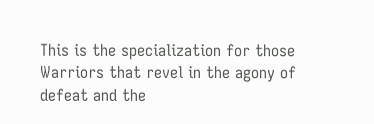This is the specialization for those Warriors that revel in the agony of defeat and the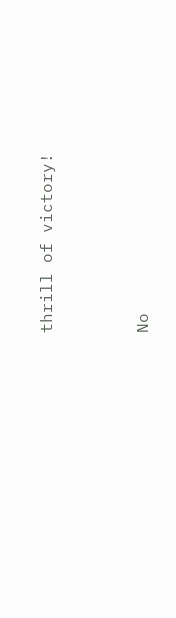thrill of victory!


No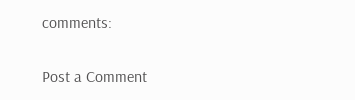comments:

Post a Comment